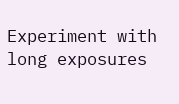Experiment with long exposures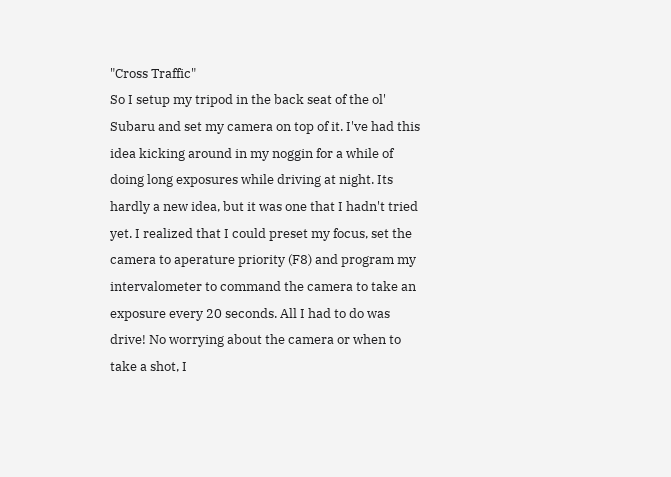"Cross Traffic"
So I setup my tripod in the back seat of the ol' Subaru and set my camera on top of it. I've had this idea kicking around in my noggin for a while of doing long exposures while driving at night. Its hardly a new idea, but it was one that I hadn't tried yet. I realized that I could preset my focus, set the camera to aperature priority (F8) and program my intervalometer to command the camera to take an exposure every 20 seconds. All I had to do was drive! No worrying about the camera or when to take a shot, I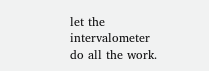let the intervalometer do all the work.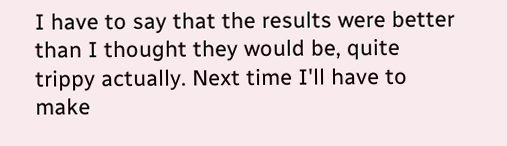I have to say that the results were better than I thought they would be, quite trippy actually. Next time I'll have to make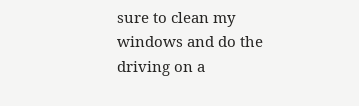sure to clean my windows and do the driving on a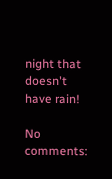night that doesn't have rain!

No comments: